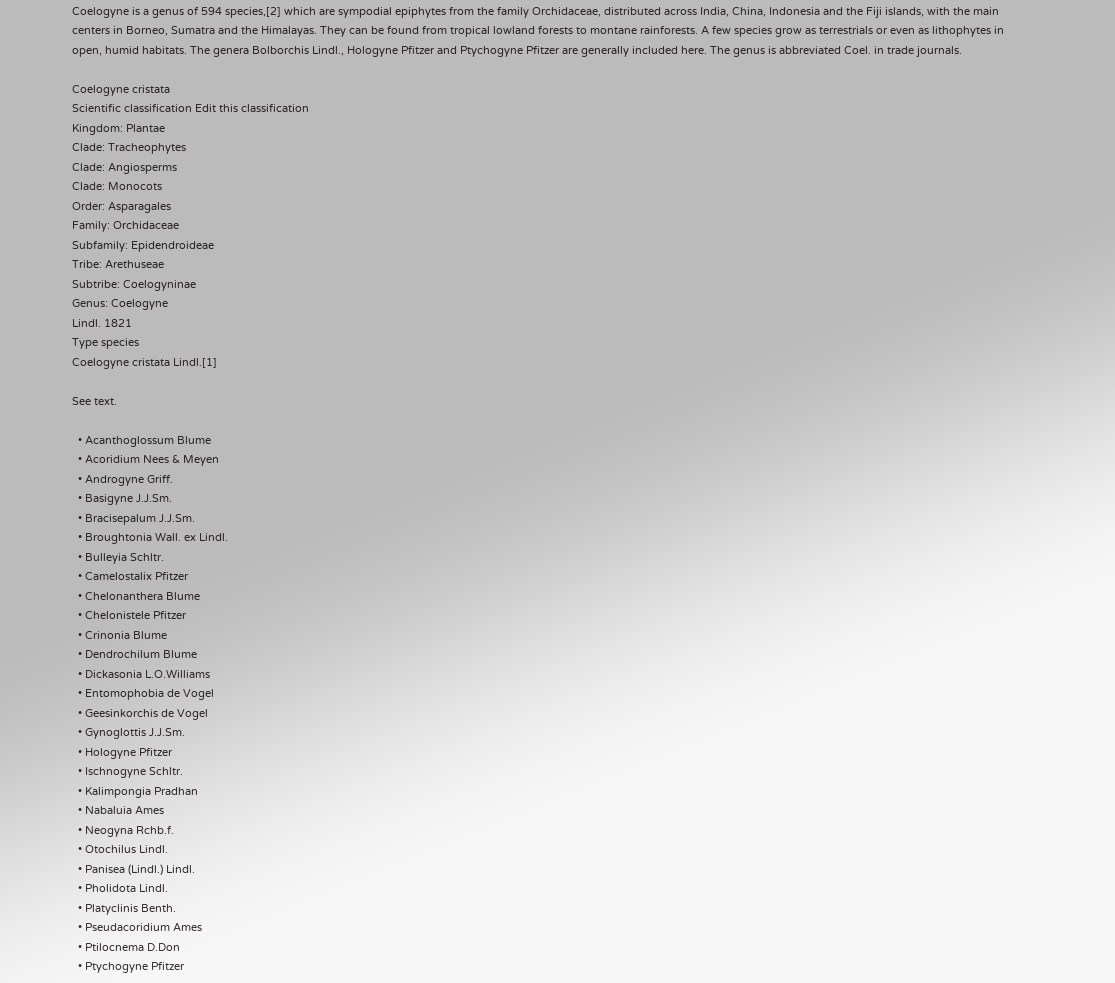Coelogyne is a genus of 594 species,[2] which are sympodial epiphytes from the family Orchidaceae, distributed across India, China, Indonesia and the Fiji islands, with the main centers in Borneo, Sumatra and the Himalayas. They can be found from tropical lowland forests to montane rainforests. A few species grow as terrestrials or even as lithophytes in open, humid habitats. The genera Bolborchis Lindl., Hologyne Pfitzer and Ptychogyne Pfitzer are generally included here. The genus is abbreviated Coel. in trade journals.

Coelogyne cristata
Scientific classification Edit this classification
Kingdom: Plantae
Clade: Tracheophytes
Clade: Angiosperms
Clade: Monocots
Order: Asparagales
Family: Orchidaceae
Subfamily: Epidendroideae
Tribe: Arethuseae
Subtribe: Coelogyninae
Genus: Coelogyne
Lindl. 1821
Type species
Coelogyne cristata Lindl.[1]

See text.

  • Acanthoglossum Blume
  • Acoridium Nees & Meyen
  • Androgyne Griff.
  • Basigyne J.J.Sm.
  • Bracisepalum J.J.Sm.
  • Broughtonia Wall. ex Lindl.
  • Bulleyia Schltr.
  • Camelostalix Pfitzer
  • Chelonanthera Blume
  • Chelonistele Pfitzer
  • Crinonia Blume
  • Dendrochilum Blume
  • Dickasonia L.O.Williams
  • Entomophobia de Vogel
  • Geesinkorchis de Vogel
  • Gynoglottis J.J.Sm.
  • Hologyne Pfitzer
  • Ischnogyne Schltr.
  • Kalimpongia Pradhan
  • Nabaluia Ames
  • Neogyna Rchb.f.
  • Otochilus Lindl.
  • Panisea (Lindl.) Lindl.
  • Pholidota Lindl.
  • Platyclinis Benth.
  • Pseudacoridium Ames
  • Ptilocnema D.Don
  • Ptychogyne Pfitzer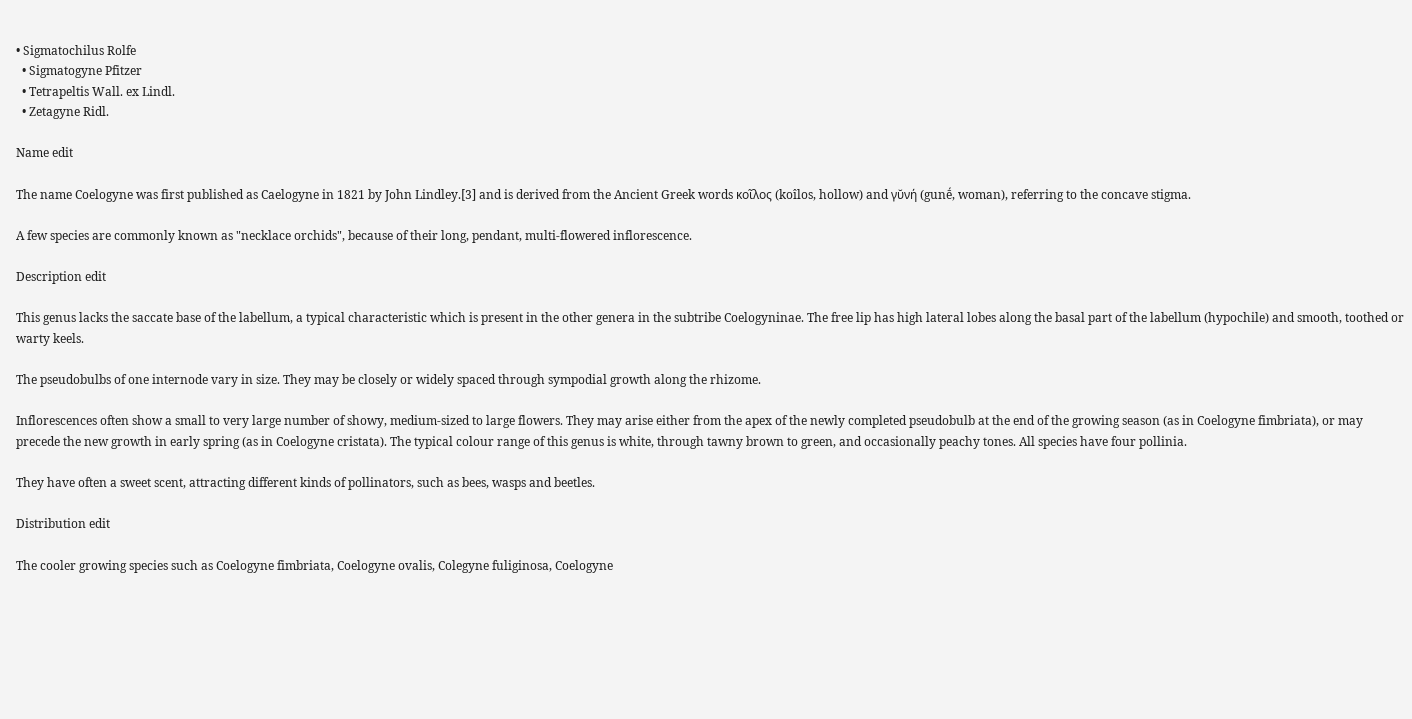• Sigmatochilus Rolfe
  • Sigmatogyne Pfitzer
  • Tetrapeltis Wall. ex Lindl.
  • Zetagyne Ridl.

Name edit

The name Coelogyne was first published as Caelogyne in 1821 by John Lindley.[3] and is derived from the Ancient Greek words κοῖλος (koîlos, hollow) and γῠνή (gunḗ, woman), referring to the concave stigma.

A few species are commonly known as "necklace orchids", because of their long, pendant, multi-flowered inflorescence.

Description edit

This genus lacks the saccate base of the labellum, a typical characteristic which is present in the other genera in the subtribe Coelogyninae. The free lip has high lateral lobes along the basal part of the labellum (hypochile) and smooth, toothed or warty keels.

The pseudobulbs of one internode vary in size. They may be closely or widely spaced through sympodial growth along the rhizome.

Inflorescences often show a small to very large number of showy, medium-sized to large flowers. They may arise either from the apex of the newly completed pseudobulb at the end of the growing season (as in Coelogyne fimbriata), or may precede the new growth in early spring (as in Coelogyne cristata). The typical colour range of this genus is white, through tawny brown to green, and occasionally peachy tones. All species have four pollinia.

They have often a sweet scent, attracting different kinds of pollinators, such as bees, wasps and beetles.

Distribution edit

The cooler growing species such as Coelogyne fimbriata, Coelogyne ovalis, Colegyne fuliginosa, Coelogyne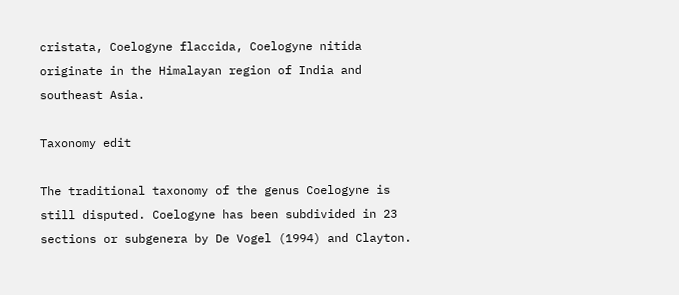cristata, Coelogyne flaccida, Coelogyne nitida originate in the Himalayan region of India and southeast Asia.

Taxonomy edit

The traditional taxonomy of the genus Coelogyne is still disputed. Coelogyne has been subdivided in 23 sections or subgenera by De Vogel (1994) and Clayton.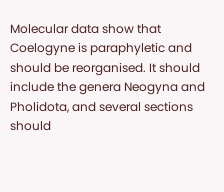Molecular data show that Coelogyne is paraphyletic and should be reorganised. It should include the genera Neogyna and Pholidota, and several sections should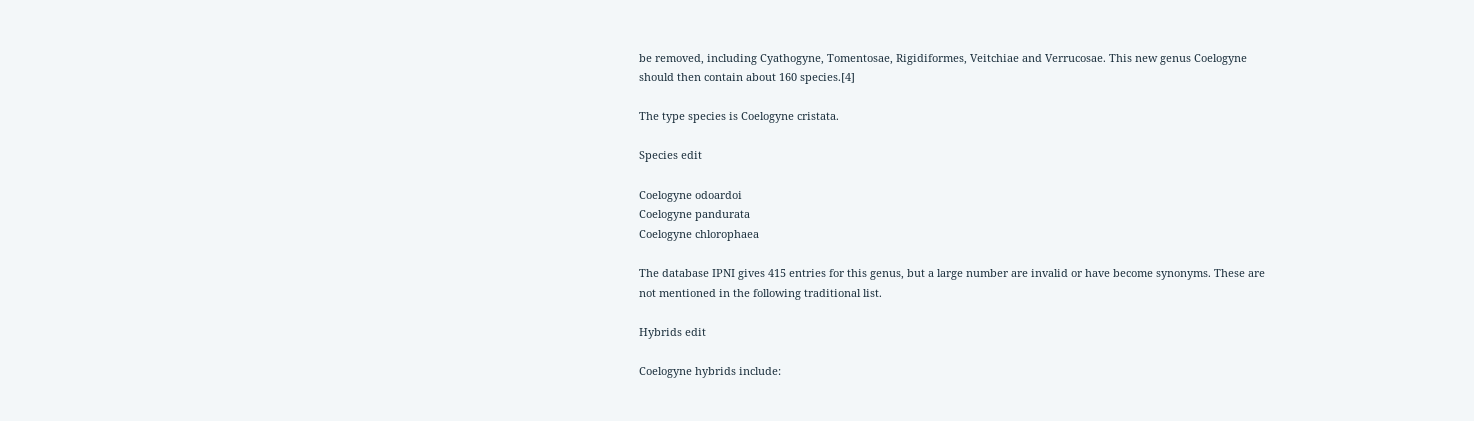be removed, including Cyathogyne, Tomentosae, Rigidiformes, Veitchiae and Verrucosae. This new genus Coelogyne should then contain about 160 species.[4]

The type species is Coelogyne cristata.

Species edit

Coelogyne odoardoi
Coelogyne pandurata
Coelogyne chlorophaea

The database IPNI gives 415 entries for this genus, but a large number are invalid or have become synonyms. These are not mentioned in the following traditional list.

Hybrids edit

Coelogyne hybrids include: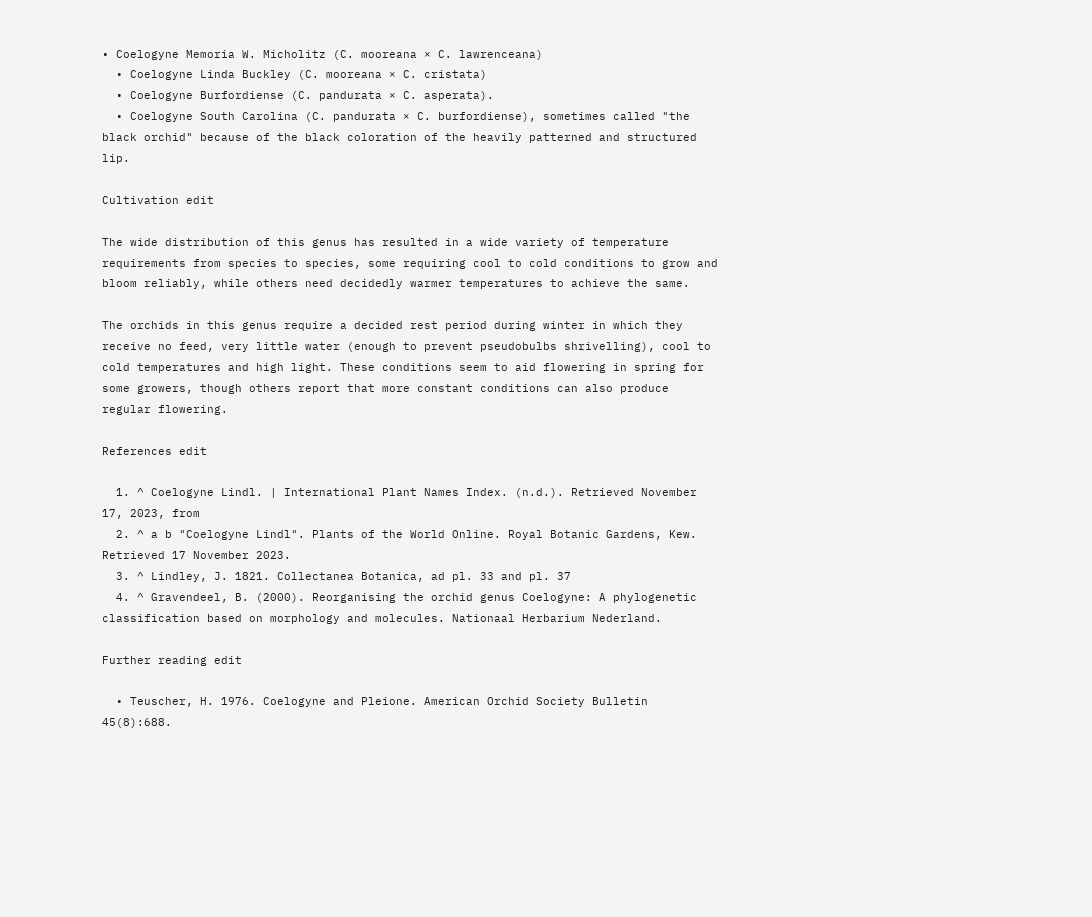• Coelogyne Memoria W. Micholitz (C. mooreana × C. lawrenceana)
  • Coelogyne Linda Buckley (C. mooreana × C. cristata)
  • Coelogyne Burfordiense (C. pandurata × C. asperata).
  • Coelogyne South Carolina (C. pandurata × C. burfordiense), sometimes called "the black orchid" because of the black coloration of the heavily patterned and structured lip.

Cultivation edit

The wide distribution of this genus has resulted in a wide variety of temperature requirements from species to species, some requiring cool to cold conditions to grow and bloom reliably, while others need decidedly warmer temperatures to achieve the same.

The orchids in this genus require a decided rest period during winter in which they receive no feed, very little water (enough to prevent pseudobulbs shrivelling), cool to cold temperatures and high light. These conditions seem to aid flowering in spring for some growers, though others report that more constant conditions can also produce regular flowering.

References edit

  1. ^ Coelogyne Lindl. | International Plant Names Index. (n.d.). Retrieved November 17, 2023, from
  2. ^ a b "Coelogyne Lindl". Plants of the World Online. Royal Botanic Gardens, Kew. Retrieved 17 November 2023.
  3. ^ Lindley, J. 1821. Collectanea Botanica, ad pl. 33 and pl. 37
  4. ^ Gravendeel, B. (2000). Reorganising the orchid genus Coelogyne: A phylogenetic classification based on morphology and molecules. Nationaal Herbarium Nederland.

Further reading edit

  • Teuscher, H. 1976. Coelogyne and Pleione. American Orchid Society Bulletin 45(8):688.